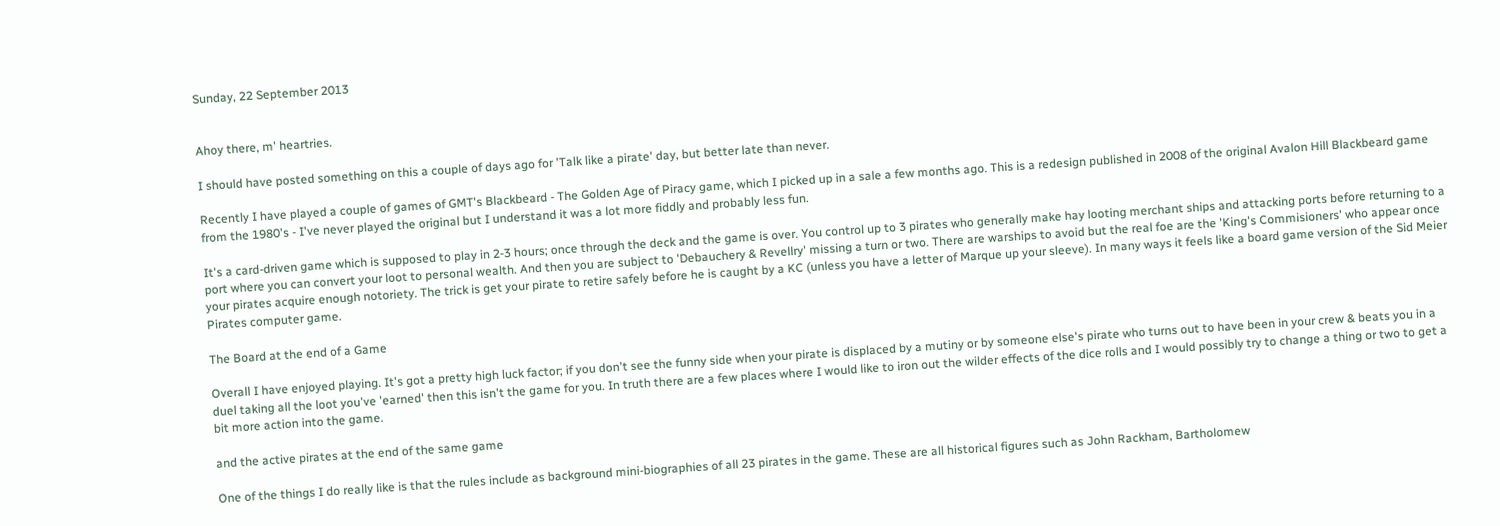Sunday, 22 September 2013


Ahoy there, m' heartries.

I should have posted something on this a couple of days ago for 'Talk like a pirate' day, but better late than never.

Recently I have played a couple of games of GMT's Blackbeard - The Golden Age of Piracy game, which I picked up in a sale a few months ago. This is a redesign published in 2008 of the original Avalon Hill Blackbeard game from the 1980's - I've never played the original but I understand it was a lot more fiddly and probably less fun.

It's a card-driven game which is supposed to play in 2-3 hours; once through the deck and the game is over. You control up to 3 pirates who generally make hay looting merchant ships and attacking ports before returning to a port where you can convert your loot to personal wealth. And then you are subject to 'Debauchery & Revellry' missing a turn or two. There are warships to avoid but the real foe are the 'King's Commisioners' who appear once your pirates acquire enough notoriety. The trick is get your pirate to retire safely before he is caught by a KC (unless you have a letter of Marque up your sleeve). In many ways it feels like a board game version of the Sid Meier Pirates computer game.

The Board at the end of a Game

Overall I have enjoyed playing. It's got a pretty high luck factor; if you don't see the funny side when your pirate is displaced by a mutiny or by someone else's pirate who turns out to have been in your crew & beats you in a duel taking all the loot you've 'earned' then this isn't the game for you. In truth there are a few places where I would like to iron out the wilder effects of the dice rolls and I would possibly try to change a thing or two to get a bit more action into the game.

and the active pirates at the end of the same game

One of the things I do really like is that the rules include as background mini-biographies of all 23 pirates in the game. These are all historical figures such as John Rackham, Bartholomew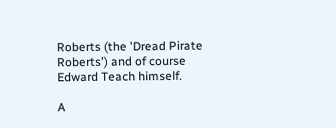Roberts (the 'Dread Pirate Roberts') and of course Edward Teach himself.

A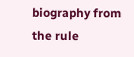biography from the rule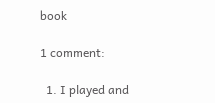book

1 comment:

  1. I played and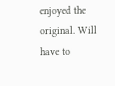enjoyed the original. Will have to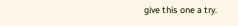give this one a try.